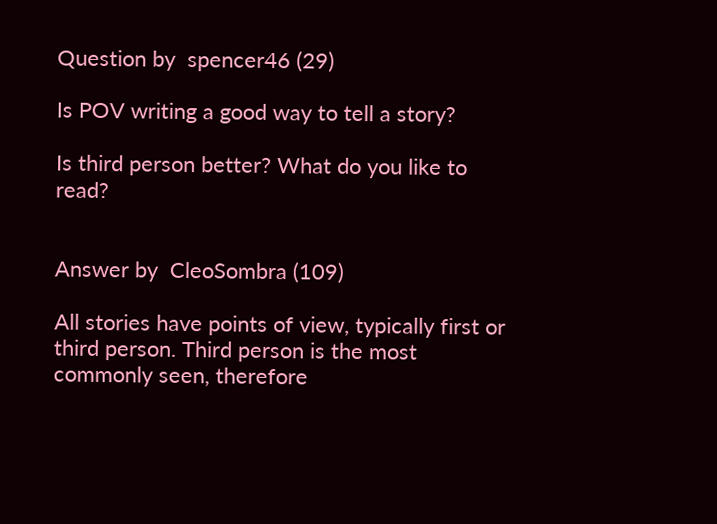Question by  spencer46 (29)

Is POV writing a good way to tell a story?

Is third person better? What do you like to read?


Answer by  CleoSombra (109)

All stories have points of view, typically first or third person. Third person is the most commonly seen, therefore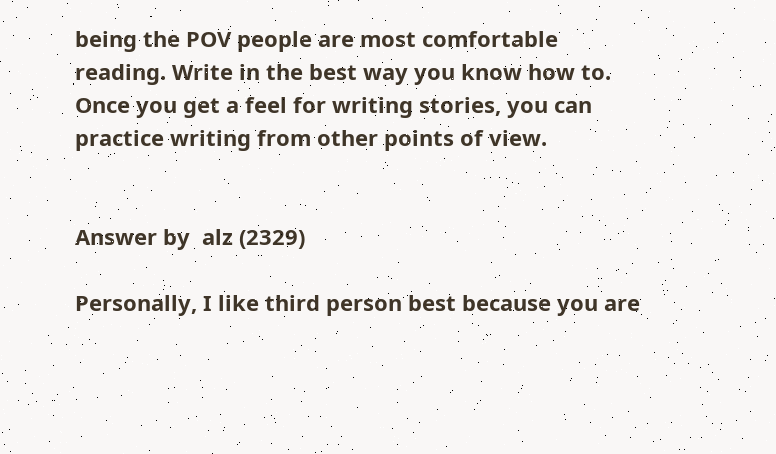being the POV people are most comfortable reading. Write in the best way you know how to. Once you get a feel for writing stories, you can practice writing from other points of view.


Answer by  alz (2329)

Personally, I like third person best because you are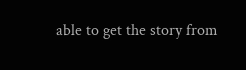able to get the story from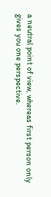a neutral point of view, whereas first person only gives you one perspective.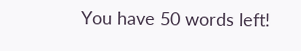You have 50 words left!